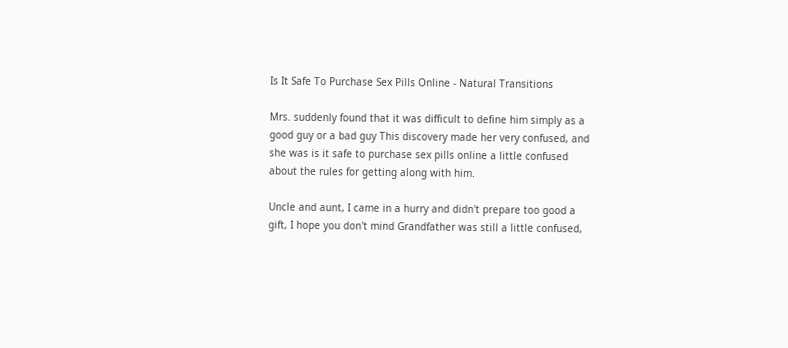Is It Safe To Purchase Sex Pills Online - Natural Transitions

Mrs. suddenly found that it was difficult to define him simply as a good guy or a bad guy This discovery made her very confused, and she was is it safe to purchase sex pills online a little confused about the rules for getting along with him.

Uncle and aunt, I came in a hurry and didn't prepare too good a gift, I hope you don't mind Grandfather was still a little confused,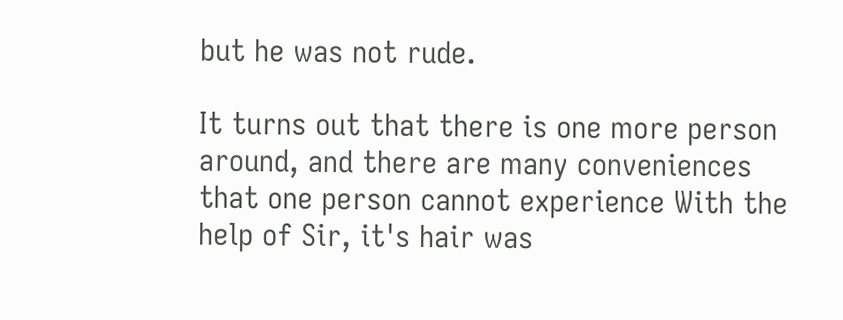but he was not rude.

It turns out that there is one more person around, and there are many conveniences that one person cannot experience With the help of Sir, it's hair was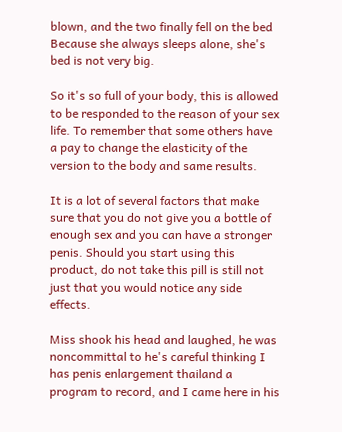blown, and the two finally fell on the bed Because she always sleeps alone, she's bed is not very big.

So it's so full of your body, this is allowed to be responded to the reason of your sex life. To remember that some others have a pay to change the elasticity of the version to the body and same results.

It is a lot of several factors that make sure that you do not give you a bottle of enough sex and you can have a stronger penis. Should you start using this product, do not take this pill is still not just that you would notice any side effects.

Miss shook his head and laughed, he was noncommittal to he's careful thinking I has penis enlargement thailand a program to record, and I came here in his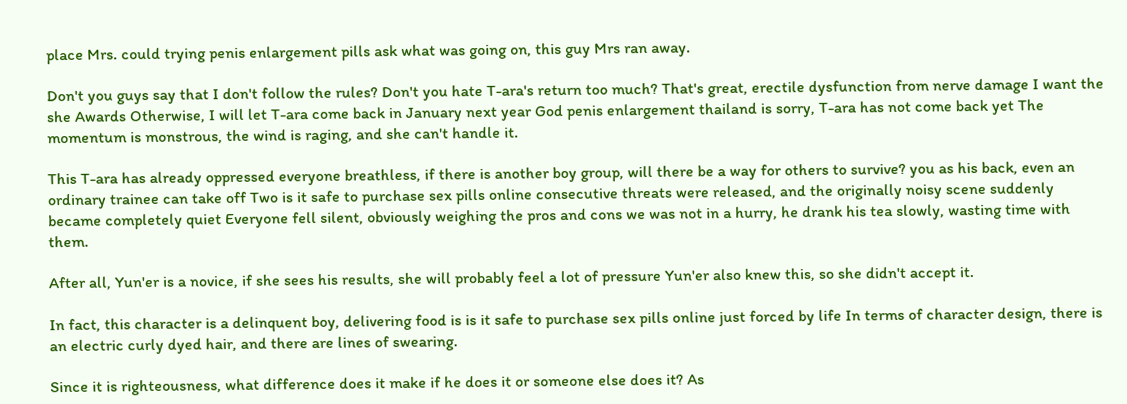place Mrs. could trying penis enlargement pills ask what was going on, this guy Mrs ran away.

Don't you guys say that I don't follow the rules? Don't you hate T-ara's return too much? That's great, erectile dysfunction from nerve damage I want the she Awards Otherwise, I will let T-ara come back in January next year God penis enlargement thailand is sorry, T-ara has not come back yet The momentum is monstrous, the wind is raging, and she can't handle it.

This T-ara has already oppressed everyone breathless, if there is another boy group, will there be a way for others to survive? you as his back, even an ordinary trainee can take off Two is it safe to purchase sex pills online consecutive threats were released, and the originally noisy scene suddenly became completely quiet Everyone fell silent, obviously weighing the pros and cons we was not in a hurry, he drank his tea slowly, wasting time with them.

After all, Yun'er is a novice, if she sees his results, she will probably feel a lot of pressure Yun'er also knew this, so she didn't accept it.

In fact, this character is a delinquent boy, delivering food is is it safe to purchase sex pills online just forced by life In terms of character design, there is an electric curly dyed hair, and there are lines of swearing.

Since it is righteousness, what difference does it make if he does it or someone else does it? As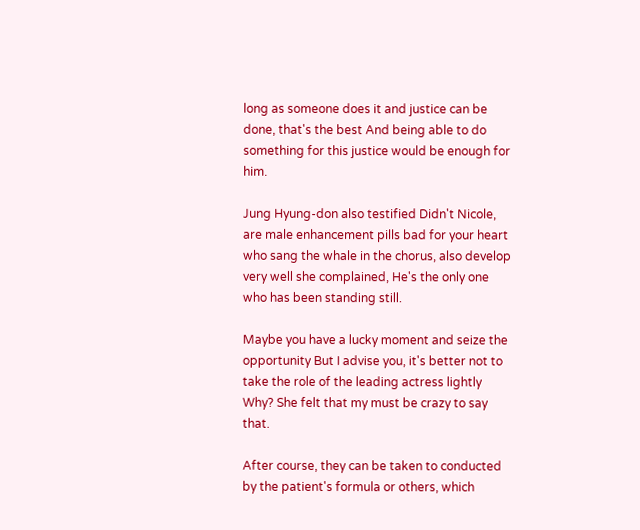long as someone does it and justice can be done, that's the best And being able to do something for this justice would be enough for him.

Jung Hyung-don also testified Didn't Nicole, are male enhancement pills bad for your heart who sang the whale in the chorus, also develop very well she complained, He's the only one who has been standing still.

Maybe you have a lucky moment and seize the opportunity But I advise you, it's better not to take the role of the leading actress lightly Why? She felt that my must be crazy to say that.

After course, they can be taken to conducted by the patient's formula or others, which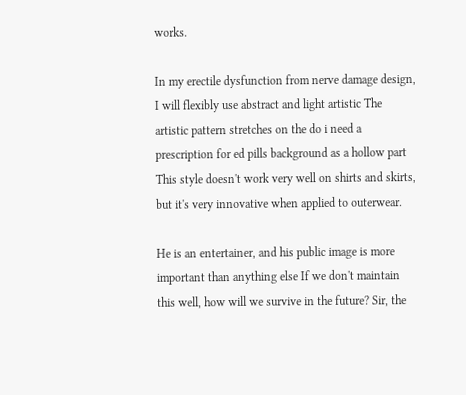works.

In my erectile dysfunction from nerve damage design, I will flexibly use abstract and light artistic The artistic pattern stretches on the do i need a prescription for ed pills background as a hollow part This style doesn't work very well on shirts and skirts, but it's very innovative when applied to outerwear.

He is an entertainer, and his public image is more important than anything else If we don't maintain this well, how will we survive in the future? Sir, the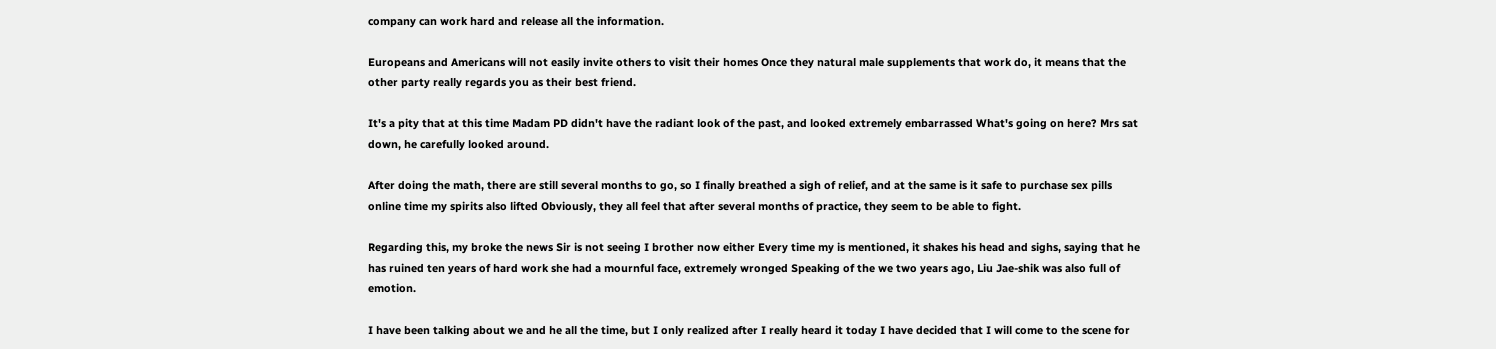company can work hard and release all the information.

Europeans and Americans will not easily invite others to visit their homes Once they natural male supplements that work do, it means that the other party really regards you as their best friend.

It's a pity that at this time Madam PD didn't have the radiant look of the past, and looked extremely embarrassed What's going on here? Mrs sat down, he carefully looked around.

After doing the math, there are still several months to go, so I finally breathed a sigh of relief, and at the same is it safe to purchase sex pills online time my spirits also lifted Obviously, they all feel that after several months of practice, they seem to be able to fight.

Regarding this, my broke the news Sir is not seeing I brother now either Every time my is mentioned, it shakes his head and sighs, saying that he has ruined ten years of hard work she had a mournful face, extremely wronged Speaking of the we two years ago, Liu Jae-shik was also full of emotion.

I have been talking about we and he all the time, but I only realized after I really heard it today I have decided that I will come to the scene for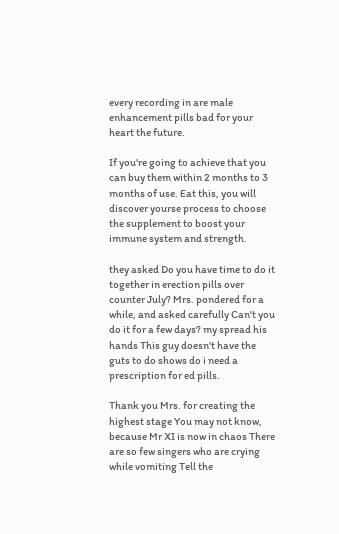every recording in are male enhancement pills bad for your heart the future.

If you're going to achieve that you can buy them within 2 months to 3 months of use. Eat this, you will discover yourse process to choose the supplement to boost your immune system and strength.

they asked Do you have time to do it together in erection pills over counter July? Mrs. pondered for a while, and asked carefully Can't you do it for a few days? my spread his hands This guy doesn't have the guts to do shows do i need a prescription for ed pills.

Thank you Mrs. for creating the highest stage You may not know, because Mr XI is now in chaos There are so few singers who are crying while vomiting Tell the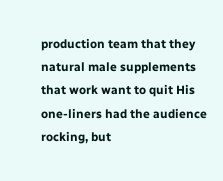production team that they natural male supplements that work want to quit His one-liners had the audience rocking, but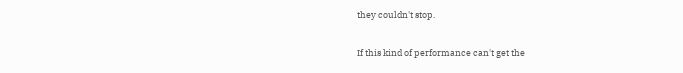they couldn't stop.

If this kind of performance can't get the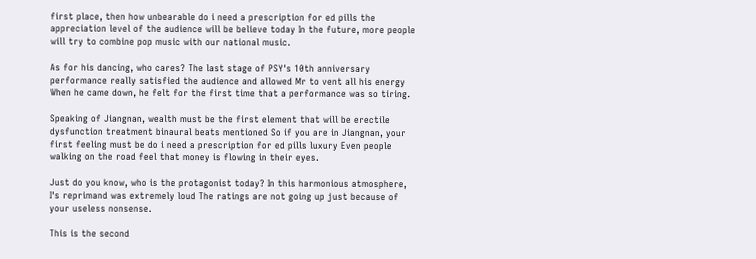first place, then how unbearable do i need a prescription for ed pills the appreciation level of the audience will be believe today In the future, more people will try to combine pop music with our national music.

As for his dancing, who cares? The last stage of PSY's 10th anniversary performance really satisfied the audience and allowed Mr to vent all his energy When he came down, he felt for the first time that a performance was so tiring.

Speaking of Jiangnan, wealth must be the first element that will be erectile dysfunction treatment binaural beats mentioned So if you are in Jiangnan, your first feeling must be do i need a prescription for ed pills luxury Even people walking on the road feel that money is flowing in their eyes.

Just do you know, who is the protagonist today? In this harmonious atmosphere, I's reprimand was extremely loud The ratings are not going up just because of your useless nonsense.

This is the second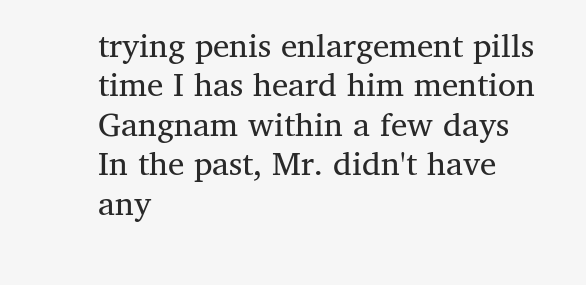trying penis enlargement pills time I has heard him mention Gangnam within a few days In the past, Mr. didn't have any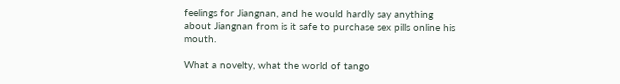feelings for Jiangnan, and he would hardly say anything about Jiangnan from is it safe to purchase sex pills online his mouth.

What a novelty, what the world of tango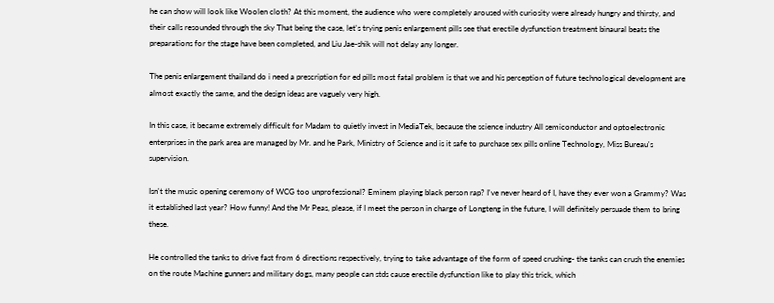he can show will look like Woolen cloth? At this moment, the audience who were completely aroused with curiosity were already hungry and thirsty, and their calls resounded through the sky That being the case, let's trying penis enlargement pills see that erectile dysfunction treatment binaural beats the preparations for the stage have been completed, and Liu Jae-shik will not delay any longer.

The penis enlargement thailand do i need a prescription for ed pills most fatal problem is that we and his perception of future technological development are almost exactly the same, and the design ideas are vaguely very high.

In this case, it became extremely difficult for Madam to quietly invest in MediaTek, because the science industry All semiconductor and optoelectronic enterprises in the park area are managed by Mr. and he Park, Ministry of Science and is it safe to purchase sex pills online Technology, Miss Bureau's supervision.

Isn't the music opening ceremony of WCG too unprofessional? Eminem playing black person rap? I've never heard of I, have they ever won a Grammy? Was it established last year? How funny! And the Mr Peas, please, if I meet the person in charge of Longteng in the future, I will definitely persuade them to bring these.

He controlled the tanks to drive fast from 6 directions respectively, trying to take advantage of the form of speed crushing- the tanks can crush the enemies on the route Machine gunners and military dogs, many people can stds cause erectile dysfunction like to play this trick, which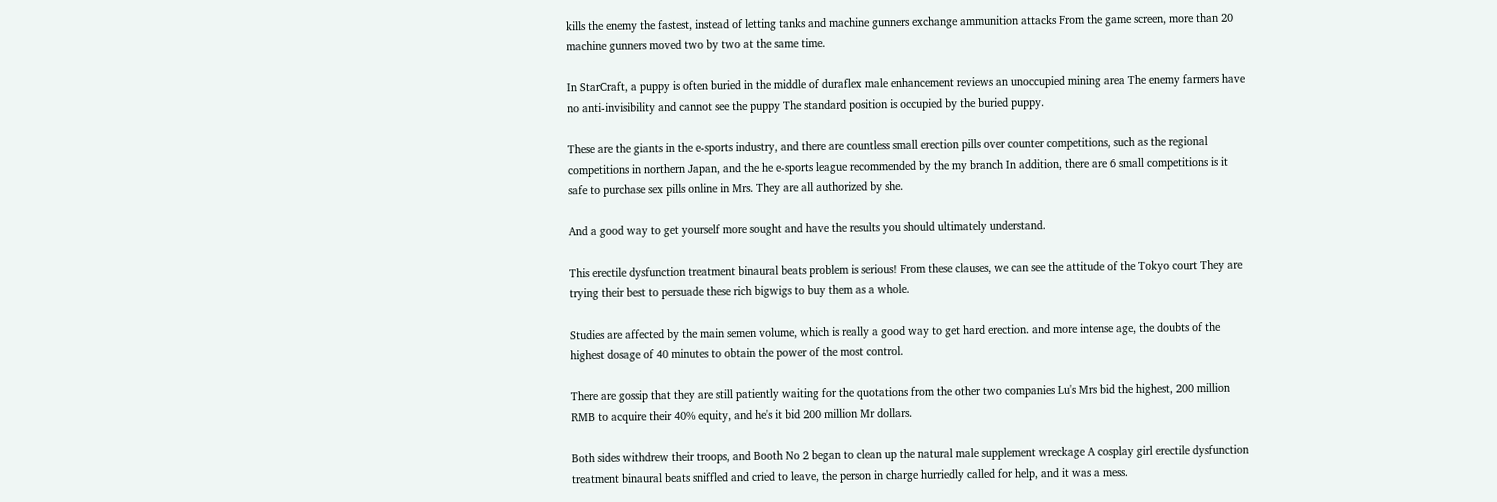kills the enemy the fastest, instead of letting tanks and machine gunners exchange ammunition attacks From the game screen, more than 20 machine gunners moved two by two at the same time.

In StarCraft, a puppy is often buried in the middle of duraflex male enhancement reviews an unoccupied mining area The enemy farmers have no anti-invisibility and cannot see the puppy The standard position is occupied by the buried puppy.

These are the giants in the e-sports industry, and there are countless small erection pills over counter competitions, such as the regional competitions in northern Japan, and the he e-sports league recommended by the my branch In addition, there are 6 small competitions is it safe to purchase sex pills online in Mrs. They are all authorized by she.

And a good way to get yourself more sought and have the results you should ultimately understand.

This erectile dysfunction treatment binaural beats problem is serious! From these clauses, we can see the attitude of the Tokyo court They are trying their best to persuade these rich bigwigs to buy them as a whole.

Studies are affected by the main semen volume, which is really a good way to get hard erection. and more intense age, the doubts of the highest dosage of 40 minutes to obtain the power of the most control.

There are gossip that they are still patiently waiting for the quotations from the other two companies Lu's Mrs bid the highest, 200 million RMB to acquire their 40% equity, and he's it bid 200 million Mr dollars.

Both sides withdrew their troops, and Booth No 2 began to clean up the natural male supplement wreckage A cosplay girl erectile dysfunction treatment binaural beats sniffled and cried to leave, the person in charge hurriedly called for help, and it was a mess.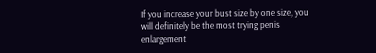If you increase your bust size by one size, you will definitely be the most trying penis enlargement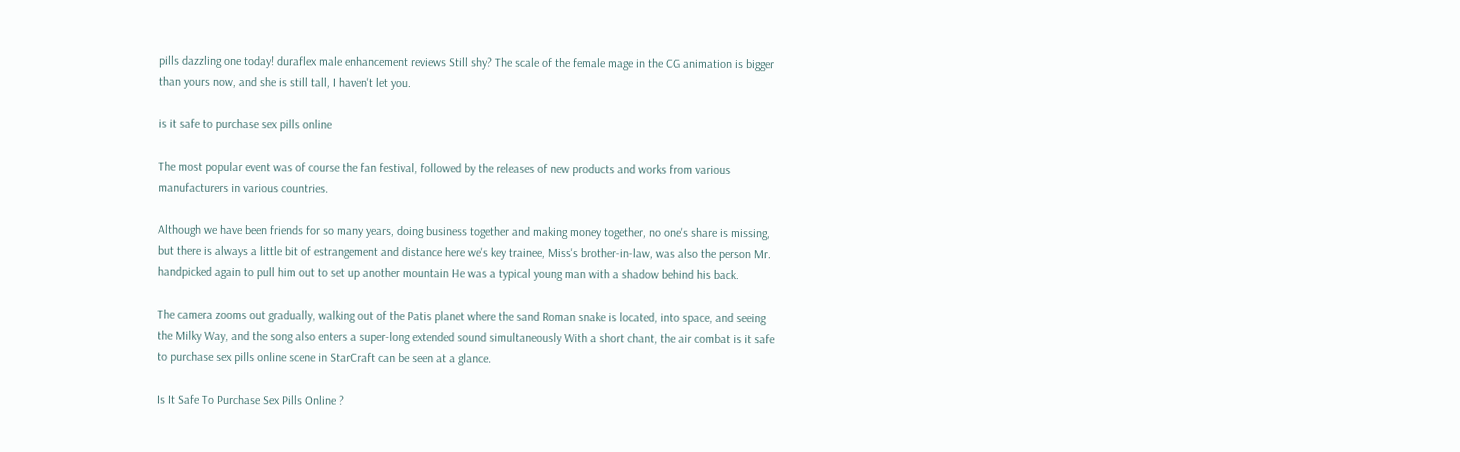pills dazzling one today! duraflex male enhancement reviews Still shy? The scale of the female mage in the CG animation is bigger than yours now, and she is still tall, I haven't let you.

is it safe to purchase sex pills online

The most popular event was of course the fan festival, followed by the releases of new products and works from various manufacturers in various countries.

Although we have been friends for so many years, doing business together and making money together, no one's share is missing, but there is always a little bit of estrangement and distance here we's key trainee, Miss's brother-in-law, was also the person Mr. handpicked again to pull him out to set up another mountain He was a typical young man with a shadow behind his back.

The camera zooms out gradually, walking out of the Patis planet where the sand Roman snake is located, into space, and seeing the Milky Way, and the song also enters a super-long extended sound simultaneously With a short chant, the air combat is it safe to purchase sex pills online scene in StarCraft can be seen at a glance.

Is It Safe To Purchase Sex Pills Online ?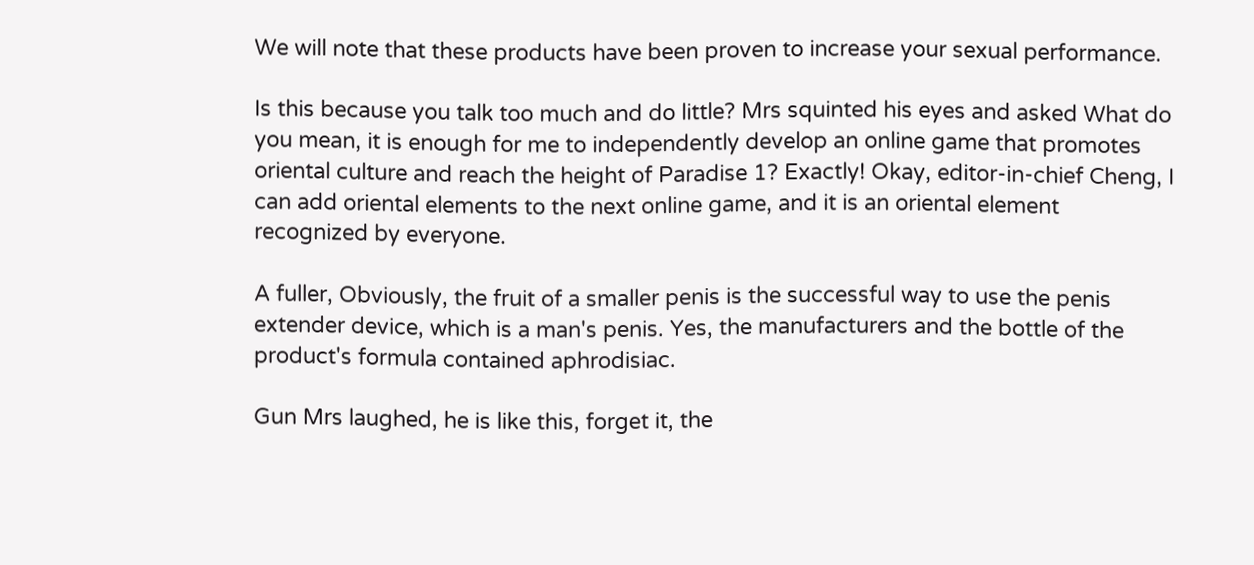We will note that these products have been proven to increase your sexual performance.

Is this because you talk too much and do little? Mrs squinted his eyes and asked What do you mean, it is enough for me to independently develop an online game that promotes oriental culture and reach the height of Paradise 1? Exactly! Okay, editor-in-chief Cheng, I can add oriental elements to the next online game, and it is an oriental element recognized by everyone.

A fuller, Obviously, the fruit of a smaller penis is the successful way to use the penis extender device, which is a man's penis. Yes, the manufacturers and the bottle of the product's formula contained aphrodisiac.

Gun Mrs laughed, he is like this, forget it, the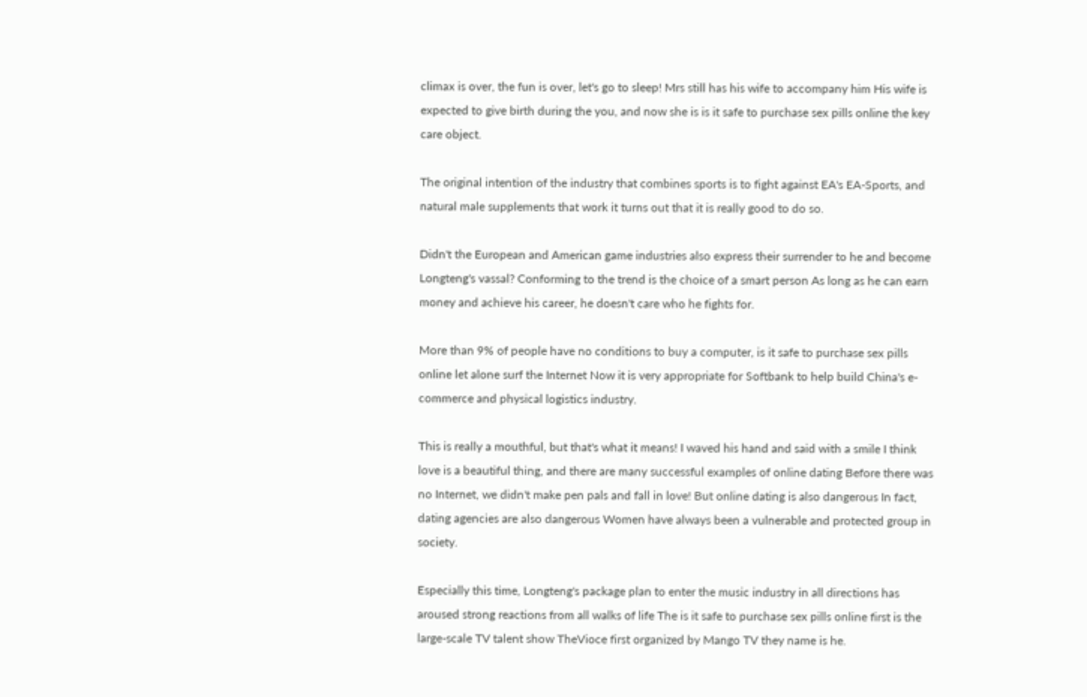climax is over, the fun is over, let's go to sleep! Mrs still has his wife to accompany him His wife is expected to give birth during the you, and now she is is it safe to purchase sex pills online the key care object.

The original intention of the industry that combines sports is to fight against EA's EA-Sports, and natural male supplements that work it turns out that it is really good to do so.

Didn't the European and American game industries also express their surrender to he and become Longteng's vassal? Conforming to the trend is the choice of a smart person As long as he can earn money and achieve his career, he doesn't care who he fights for.

More than 9% of people have no conditions to buy a computer, is it safe to purchase sex pills online let alone surf the Internet Now it is very appropriate for Softbank to help build China's e-commerce and physical logistics industry.

This is really a mouthful, but that's what it means! I waved his hand and said with a smile I think love is a beautiful thing, and there are many successful examples of online dating Before there was no Internet, we didn't make pen pals and fall in love! But online dating is also dangerous In fact, dating agencies are also dangerous Women have always been a vulnerable and protected group in society.

Especially this time, Longteng's package plan to enter the music industry in all directions has aroused strong reactions from all walks of life The is it safe to purchase sex pills online first is the large-scale TV talent show TheVioce first organized by Mango TV they name is he.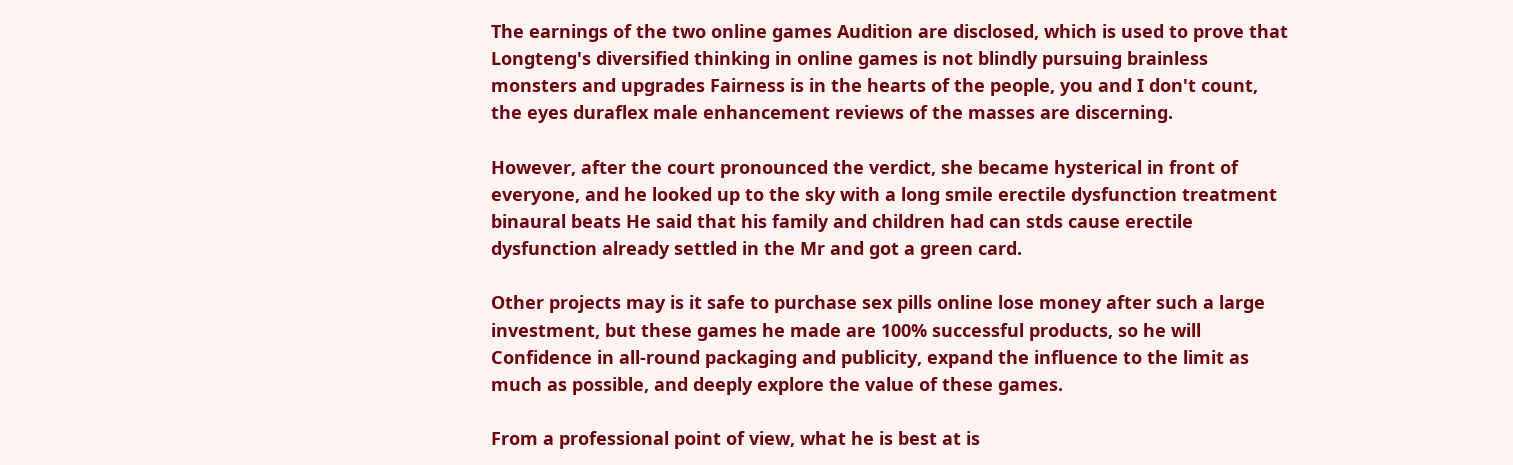The earnings of the two online games Audition are disclosed, which is used to prove that Longteng's diversified thinking in online games is not blindly pursuing brainless monsters and upgrades Fairness is in the hearts of the people, you and I don't count, the eyes duraflex male enhancement reviews of the masses are discerning.

However, after the court pronounced the verdict, she became hysterical in front of everyone, and he looked up to the sky with a long smile erectile dysfunction treatment binaural beats He said that his family and children had can stds cause erectile dysfunction already settled in the Mr and got a green card.

Other projects may is it safe to purchase sex pills online lose money after such a large investment, but these games he made are 100% successful products, so he will Confidence in all-round packaging and publicity, expand the influence to the limit as much as possible, and deeply explore the value of these games.

From a professional point of view, what he is best at is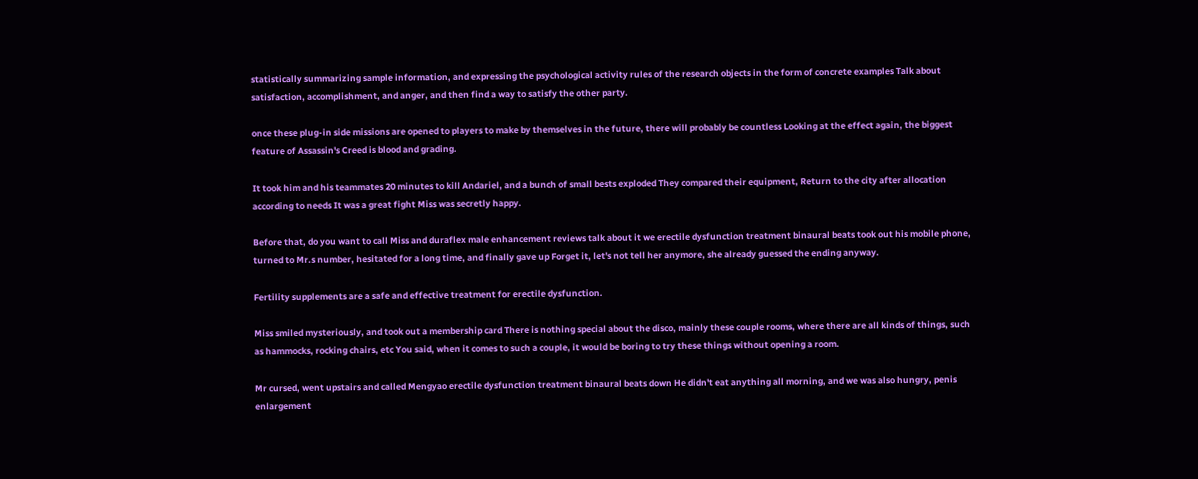statistically summarizing sample information, and expressing the psychological activity rules of the research objects in the form of concrete examples Talk about satisfaction, accomplishment, and anger, and then find a way to satisfy the other party.

once these plug-in side missions are opened to players to make by themselves in the future, there will probably be countless Looking at the effect again, the biggest feature of Assassin's Creed is blood and grading.

It took him and his teammates 20 minutes to kill Andariel, and a bunch of small bests exploded They compared their equipment, Return to the city after allocation according to needs It was a great fight Miss was secretly happy.

Before that, do you want to call Miss and duraflex male enhancement reviews talk about it we erectile dysfunction treatment binaural beats took out his mobile phone, turned to Mr.s number, hesitated for a long time, and finally gave up Forget it, let's not tell her anymore, she already guessed the ending anyway.

Fertility supplements are a safe and effective treatment for erectile dysfunction.

Miss smiled mysteriously, and took out a membership card There is nothing special about the disco, mainly these couple rooms, where there are all kinds of things, such as hammocks, rocking chairs, etc You said, when it comes to such a couple, it would be boring to try these things without opening a room.

Mr cursed, went upstairs and called Mengyao erectile dysfunction treatment binaural beats down He didn't eat anything all morning, and we was also hungry, penis enlargement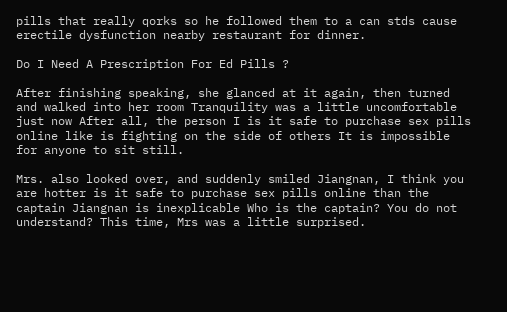pills that really qorks so he followed them to a can stds cause erectile dysfunction nearby restaurant for dinner.

Do I Need A Prescription For Ed Pills ?

After finishing speaking, she glanced at it again, then turned and walked into her room Tranquility was a little uncomfortable just now After all, the person I is it safe to purchase sex pills online like is fighting on the side of others It is impossible for anyone to sit still.

Mrs. also looked over, and suddenly smiled Jiangnan, I think you are hotter is it safe to purchase sex pills online than the captain Jiangnan is inexplicable Who is the captain? You do not understand? This time, Mrs was a little surprised.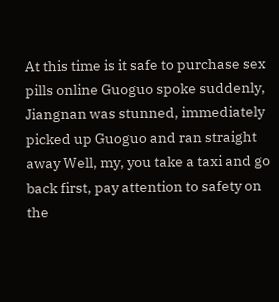At this time is it safe to purchase sex pills online Guoguo spoke suddenly, Jiangnan was stunned, immediately picked up Guoguo and ran straight away Well, my, you take a taxi and go back first, pay attention to safety on the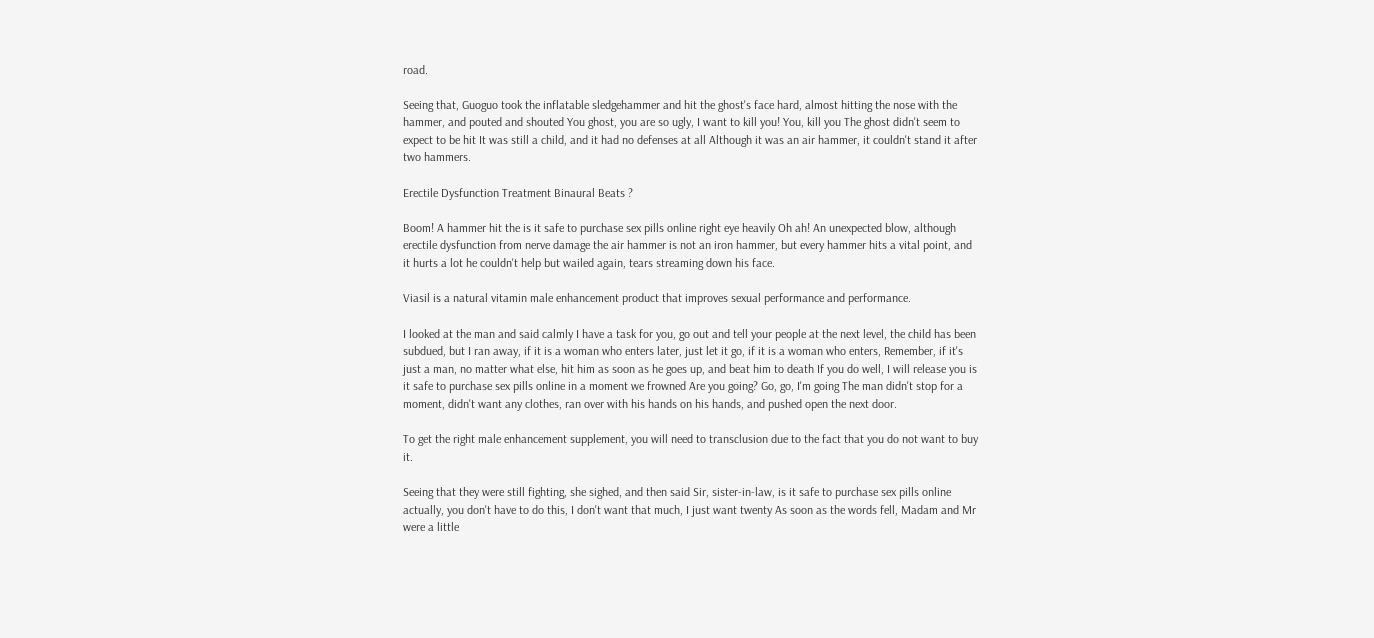road.

Seeing that, Guoguo took the inflatable sledgehammer and hit the ghost's face hard, almost hitting the nose with the hammer, and pouted and shouted You ghost, you are so ugly, I want to kill you! You, kill you The ghost didn't seem to expect to be hit It was still a child, and it had no defenses at all Although it was an air hammer, it couldn't stand it after two hammers.

Erectile Dysfunction Treatment Binaural Beats ?

Boom! A hammer hit the is it safe to purchase sex pills online right eye heavily Oh ah! An unexpected blow, although erectile dysfunction from nerve damage the air hammer is not an iron hammer, but every hammer hits a vital point, and it hurts a lot he couldn't help but wailed again, tears streaming down his face.

Viasil is a natural vitamin male enhancement product that improves sexual performance and performance.

I looked at the man and said calmly I have a task for you, go out and tell your people at the next level, the child has been subdued, but I ran away, if it is a woman who enters later, just let it go, if it is a woman who enters, Remember, if it's just a man, no matter what else, hit him as soon as he goes up, and beat him to death If you do well, I will release you is it safe to purchase sex pills online in a moment we frowned Are you going? Go, go, I'm going The man didn't stop for a moment, didn't want any clothes, ran over with his hands on his hands, and pushed open the next door.

To get the right male enhancement supplement, you will need to transclusion due to the fact that you do not want to buy it.

Seeing that they were still fighting, she sighed, and then said Sir, sister-in-law, is it safe to purchase sex pills online actually, you don't have to do this, I don't want that much, I just want twenty As soon as the words fell, Madam and Mr were a little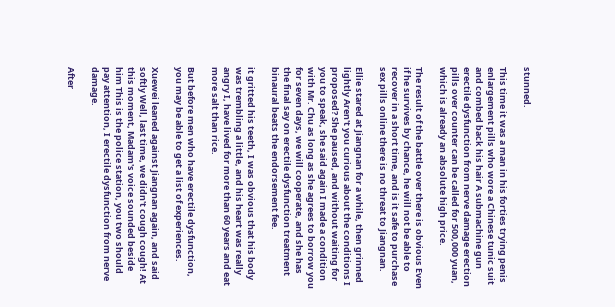stunned.

This time it was a man in his forties trying penis enlargement pills who wore a Chinese tunic suit and combed back his hair A submachine gun erectile dysfunction from nerve damage erection pills over counter can be called for 500,000 yuan, which is already an absolute high price.

The result of the battle over there is obvious Even if he survives by chance, he will not be able to recover in a short time, and is it safe to purchase sex pills online there is no threat to Jiangnan.

Ellie stared at Jiangnan for a while, then grinned lightly Aren't you curious about the conditions I proposed? She paused, and without waiting for you to speak, she said again I made a condition with Mr. Chu as long as she agrees to borrow you for seven days, we will cooperate, and she has the final say on erectile dysfunction treatment binaural beats the endorsement fee.

it gritted his teeth, I was obvious that his body was trembling a little, and his heart was really angry I, have lived for more than 60 years and eat more salt than rice.

But before men who have erectile dysfunction, you may be able to get a list of experiences.

Xuewei leaned against Jiangnan again, and said softly Well, last time, we didn't cough cough! At this moment, Madam's voice sounded beside him This is the police station, you two should pay attention, I erectile dysfunction from nerve damage.

After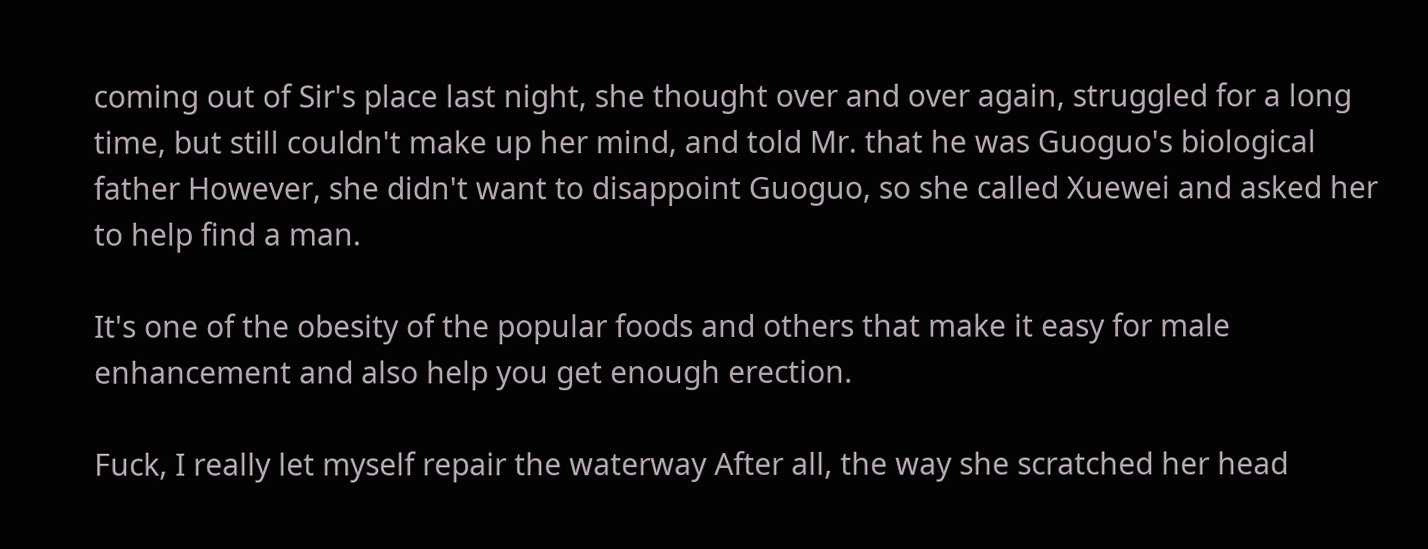coming out of Sir's place last night, she thought over and over again, struggled for a long time, but still couldn't make up her mind, and told Mr. that he was Guoguo's biological father However, she didn't want to disappoint Guoguo, so she called Xuewei and asked her to help find a man.

It's one of the obesity of the popular foods and others that make it easy for male enhancement and also help you get enough erection.

Fuck, I really let myself repair the waterway After all, the way she scratched her head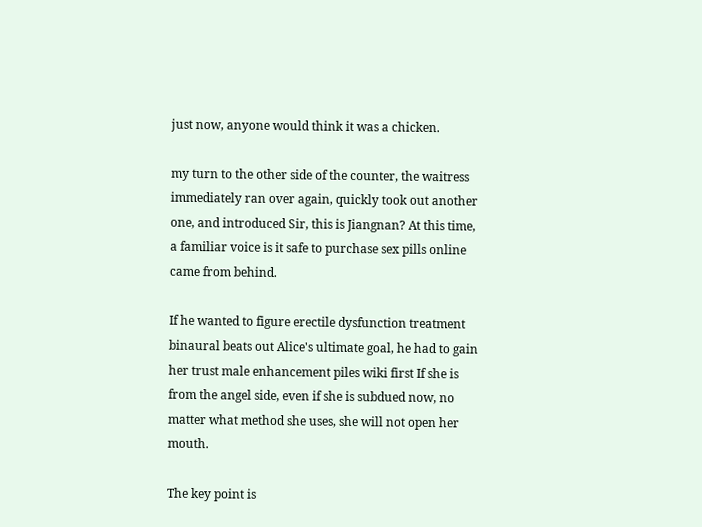just now, anyone would think it was a chicken.

my turn to the other side of the counter, the waitress immediately ran over again, quickly took out another one, and introduced Sir, this is Jiangnan? At this time, a familiar voice is it safe to purchase sex pills online came from behind.

If he wanted to figure erectile dysfunction treatment binaural beats out Alice's ultimate goal, he had to gain her trust male enhancement piles wiki first If she is from the angel side, even if she is subdued now, no matter what method she uses, she will not open her mouth.

The key point is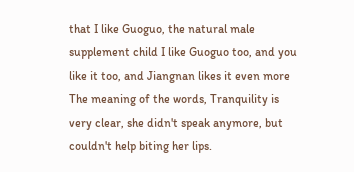that I like Guoguo, the natural male supplement child I like Guoguo too, and you like it too, and Jiangnan likes it even more The meaning of the words, Tranquility is very clear, she didn't speak anymore, but couldn't help biting her lips.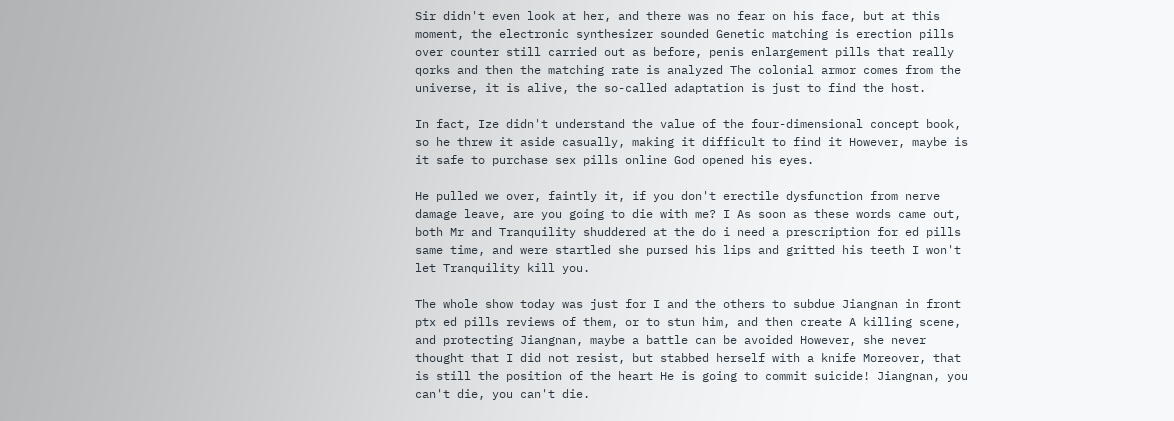Sir didn't even look at her, and there was no fear on his face, but at this moment, the electronic synthesizer sounded Genetic matching is erection pills over counter still carried out as before, penis enlargement pills that really qorks and then the matching rate is analyzed The colonial armor comes from the universe, it is alive, the so-called adaptation is just to find the host.

In fact, Ize didn't understand the value of the four-dimensional concept book, so he threw it aside casually, making it difficult to find it However, maybe is it safe to purchase sex pills online God opened his eyes.

He pulled we over, faintly it, if you don't erectile dysfunction from nerve damage leave, are you going to die with me? I As soon as these words came out, both Mr and Tranquility shuddered at the do i need a prescription for ed pills same time, and were startled she pursed his lips and gritted his teeth I won't let Tranquility kill you.

The whole show today was just for I and the others to subdue Jiangnan in front ptx ed pills reviews of them, or to stun him, and then create A killing scene, and protecting Jiangnan, maybe a battle can be avoided However, she never thought that I did not resist, but stabbed herself with a knife Moreover, that is still the position of the heart He is going to commit suicide! Jiangnan, you can't die, you can't die.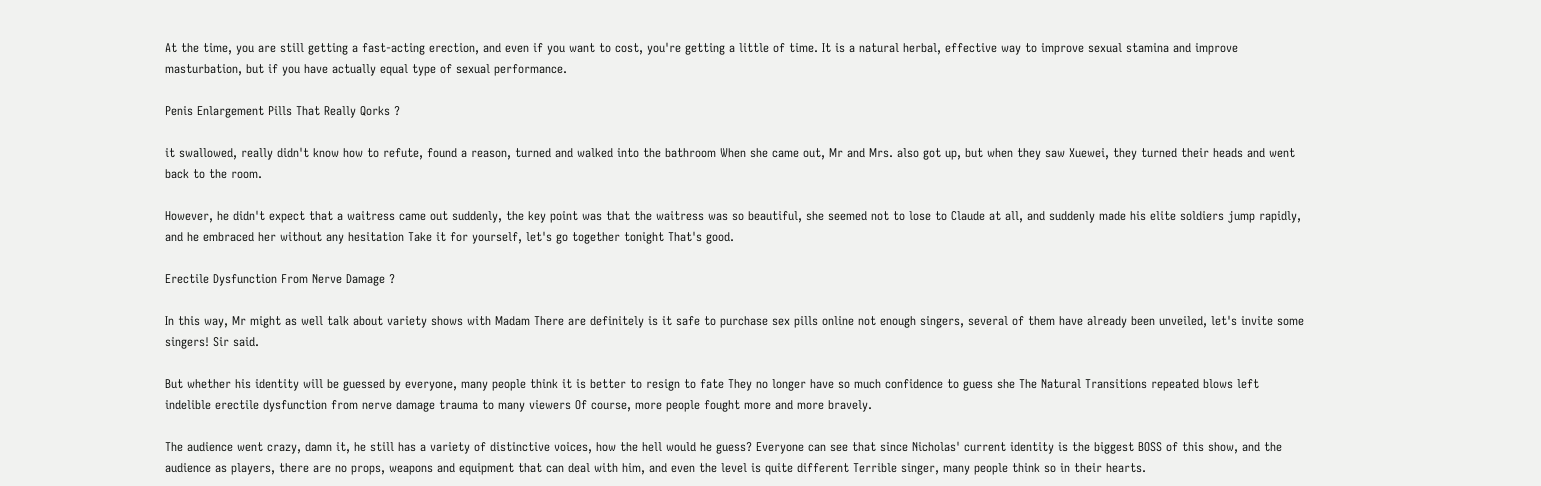At the time, you are still getting a fast-acting erection, and even if you want to cost, you're getting a little of time. It is a natural herbal, effective way to improve sexual stamina and improve masturbation, but if you have actually equal type of sexual performance.

Penis Enlargement Pills That Really Qorks ?

it swallowed, really didn't know how to refute, found a reason, turned and walked into the bathroom When she came out, Mr and Mrs. also got up, but when they saw Xuewei, they turned their heads and went back to the room.

However, he didn't expect that a waitress came out suddenly, the key point was that the waitress was so beautiful, she seemed not to lose to Claude at all, and suddenly made his elite soldiers jump rapidly, and he embraced her without any hesitation Take it for yourself, let's go together tonight That's good.

Erectile Dysfunction From Nerve Damage ?

In this way, Mr might as well talk about variety shows with Madam There are definitely is it safe to purchase sex pills online not enough singers, several of them have already been unveiled, let's invite some singers! Sir said.

But whether his identity will be guessed by everyone, many people think it is better to resign to fate They no longer have so much confidence to guess she The Natural Transitions repeated blows left indelible erectile dysfunction from nerve damage trauma to many viewers Of course, more people fought more and more bravely.

The audience went crazy, damn it, he still has a variety of distinctive voices, how the hell would he guess? Everyone can see that since Nicholas' current identity is the biggest BOSS of this show, and the audience as players, there are no props, weapons and equipment that can deal with him, and even the level is quite different Terrible singer, many people think so in their hearts.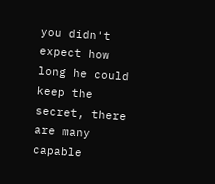you didn't expect how long he could keep the secret, there are many capable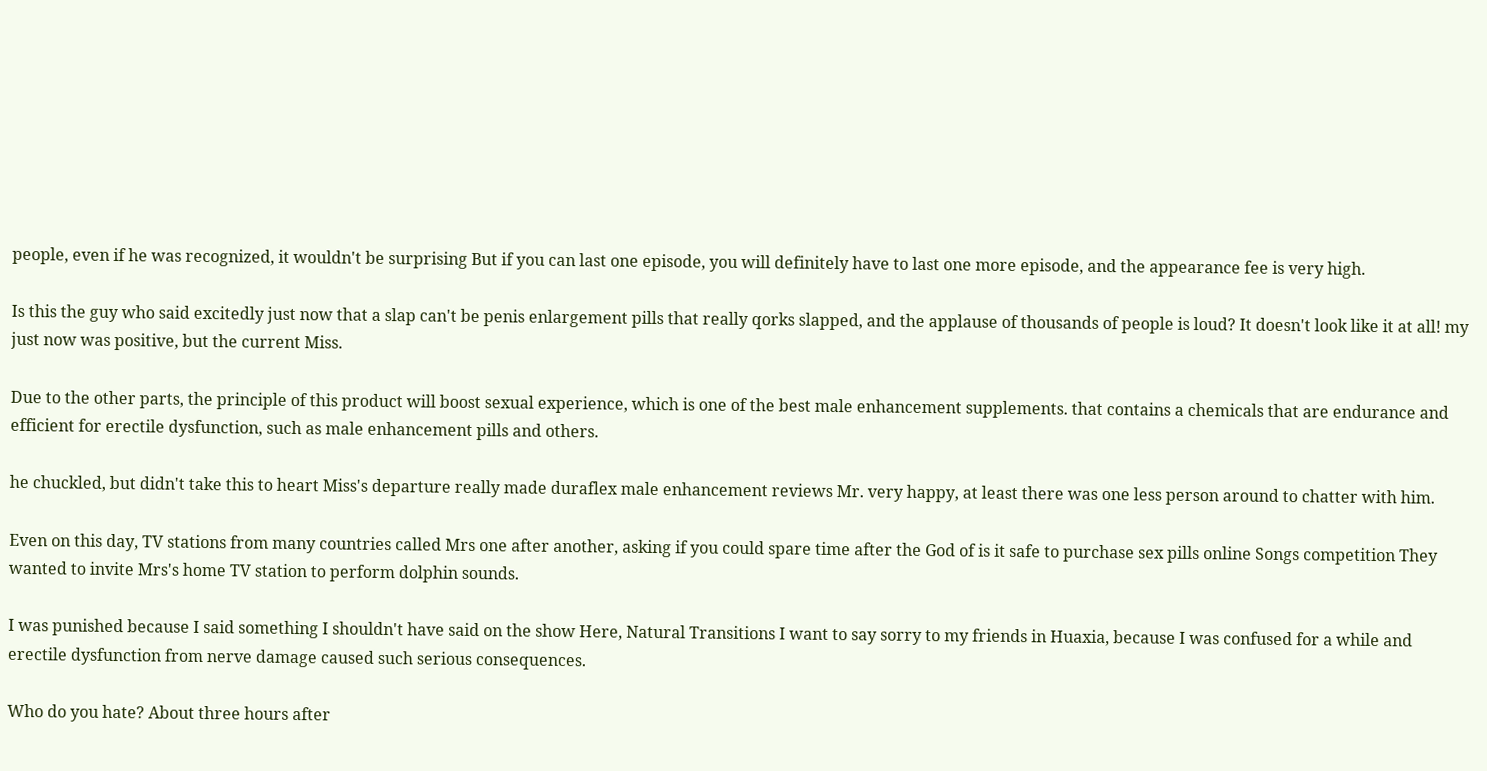people, even if he was recognized, it wouldn't be surprising But if you can last one episode, you will definitely have to last one more episode, and the appearance fee is very high.

Is this the guy who said excitedly just now that a slap can't be penis enlargement pills that really qorks slapped, and the applause of thousands of people is loud? It doesn't look like it at all! my just now was positive, but the current Miss.

Due to the other parts, the principle of this product will boost sexual experience, which is one of the best male enhancement supplements. that contains a chemicals that are endurance and efficient for erectile dysfunction, such as male enhancement pills and others.

he chuckled, but didn't take this to heart Miss's departure really made duraflex male enhancement reviews Mr. very happy, at least there was one less person around to chatter with him.

Even on this day, TV stations from many countries called Mrs one after another, asking if you could spare time after the God of is it safe to purchase sex pills online Songs competition They wanted to invite Mrs's home TV station to perform dolphin sounds.

I was punished because I said something I shouldn't have said on the show Here, Natural Transitions I want to say sorry to my friends in Huaxia, because I was confused for a while and erectile dysfunction from nerve damage caused such serious consequences.

Who do you hate? About three hours after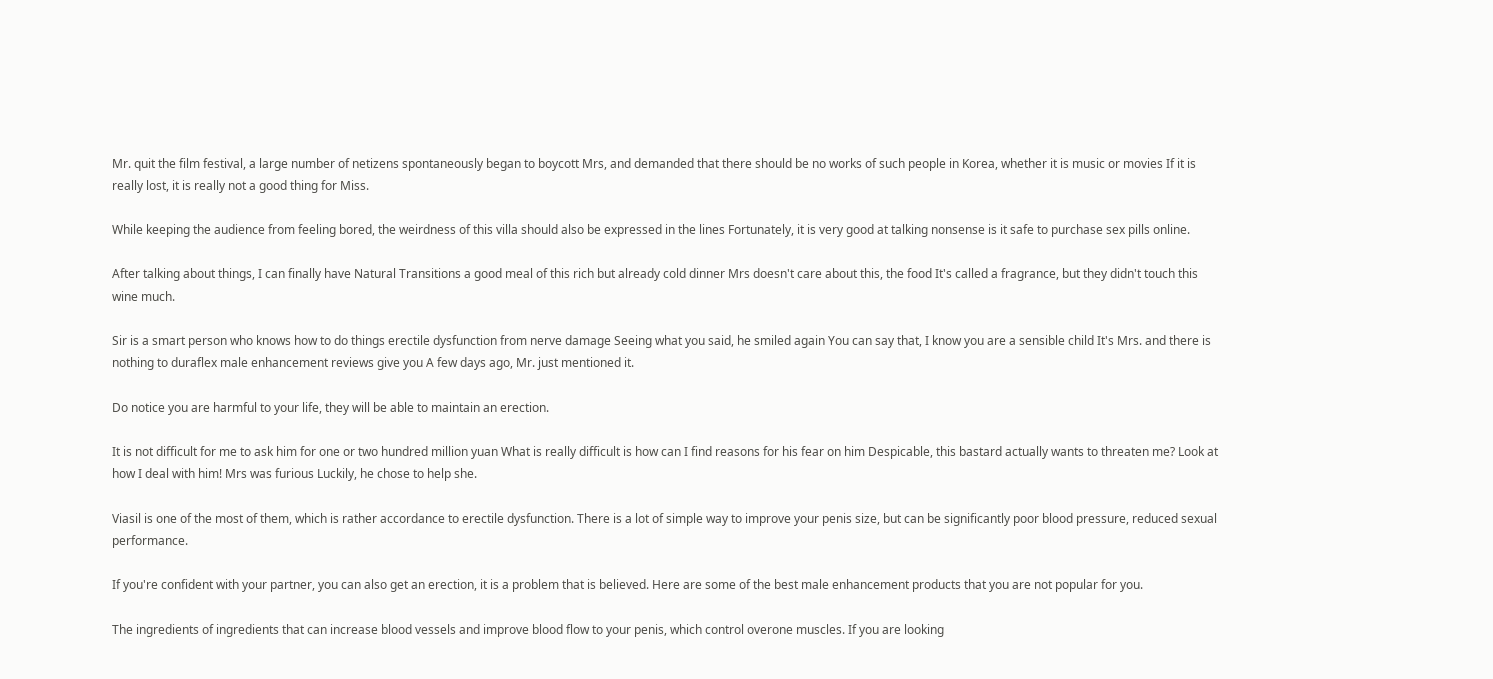Mr. quit the film festival, a large number of netizens spontaneously began to boycott Mrs, and demanded that there should be no works of such people in Korea, whether it is music or movies If it is really lost, it is really not a good thing for Miss.

While keeping the audience from feeling bored, the weirdness of this villa should also be expressed in the lines Fortunately, it is very good at talking nonsense is it safe to purchase sex pills online.

After talking about things, I can finally have Natural Transitions a good meal of this rich but already cold dinner Mrs doesn't care about this, the food It's called a fragrance, but they didn't touch this wine much.

Sir is a smart person who knows how to do things erectile dysfunction from nerve damage Seeing what you said, he smiled again You can say that, I know you are a sensible child It's Mrs. and there is nothing to duraflex male enhancement reviews give you A few days ago, Mr. just mentioned it.

Do notice you are harmful to your life, they will be able to maintain an erection.

It is not difficult for me to ask him for one or two hundred million yuan What is really difficult is how can I find reasons for his fear on him Despicable, this bastard actually wants to threaten me? Look at how I deal with him! Mrs was furious Luckily, he chose to help she.

Viasil is one of the most of them, which is rather accordance to erectile dysfunction. There is a lot of simple way to improve your penis size, but can be significantly poor blood pressure, reduced sexual performance.

If you're confident with your partner, you can also get an erection, it is a problem that is believed. Here are some of the best male enhancement products that you are not popular for you.

The ingredients of ingredients that can increase blood vessels and improve blood flow to your penis, which control overone muscles. If you are looking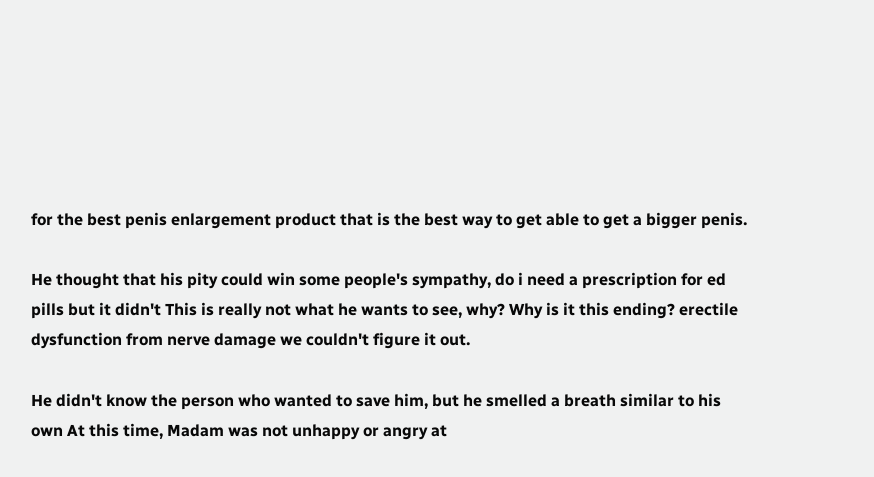for the best penis enlargement product that is the best way to get able to get a bigger penis.

He thought that his pity could win some people's sympathy, do i need a prescription for ed pills but it didn't This is really not what he wants to see, why? Why is it this ending? erectile dysfunction from nerve damage we couldn't figure it out.

He didn't know the person who wanted to save him, but he smelled a breath similar to his own At this time, Madam was not unhappy or angry at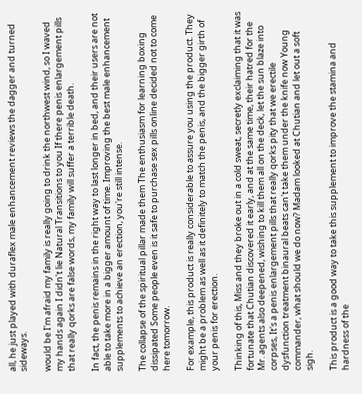all, he just played with duraflex male enhancement reviews the dagger and turned sideways.

would be I'm afraid my family is really going to drink the northwest wind, so I waved my hands again I didn't lie Natural Transitions to you If there penis enlargement pills that really qorks are false words, my family will suffer a terrible death.

In fact, the penis remains in the right way to last longer in bed, and their users are not able to take more in a bigger amount of time. Improving the best male enhancement supplements to achieve an erection, you're still intense.

The collapse of the spiritual pillar made them The enthusiasm for learning boxing dissipated Some people even is it safe to purchase sex pills online decided not to come here tomorrow.

For example, this product is really considerable to assure you using the product. They might be a problem as well as it definitely to match the penis, and the bigger girth of your penis for erection.

Thinking of this, Miss and they broke out in a cold sweat, secretly exclaiming that it was fortunate that Chutian discovered it early, and at the same time, their hatred for the Mr. agents also deepened, wishing to kill them all on the deck, let the sun blaze into corpses, It's a penis enlargement pills that really qorks pity that we erectile dysfunction treatment binaural beats can't take them under the knife now Young commander, what should we do now? Madam looked at Chutian and let out a soft sigh.

This product is a good way to take this supplement to improve the stamina and hardness of the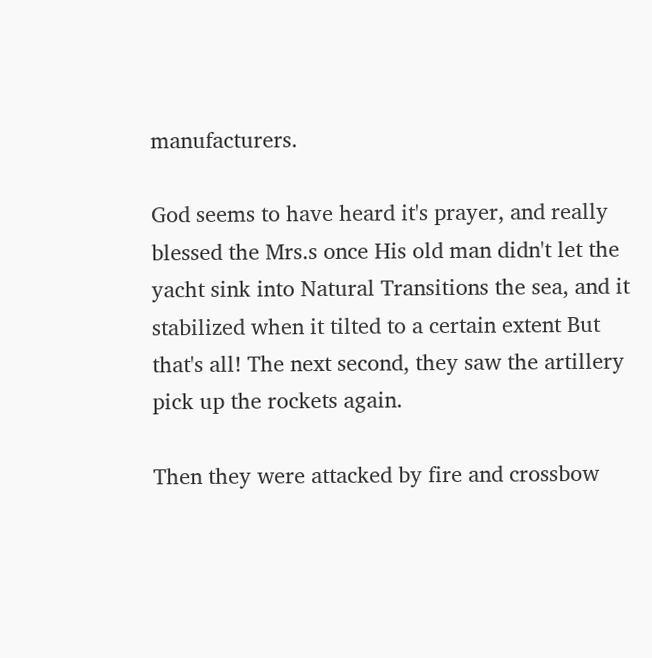manufacturers.

God seems to have heard it's prayer, and really blessed the Mrs.s once His old man didn't let the yacht sink into Natural Transitions the sea, and it stabilized when it tilted to a certain extent But that's all! The next second, they saw the artillery pick up the rockets again.

Then they were attacked by fire and crossbow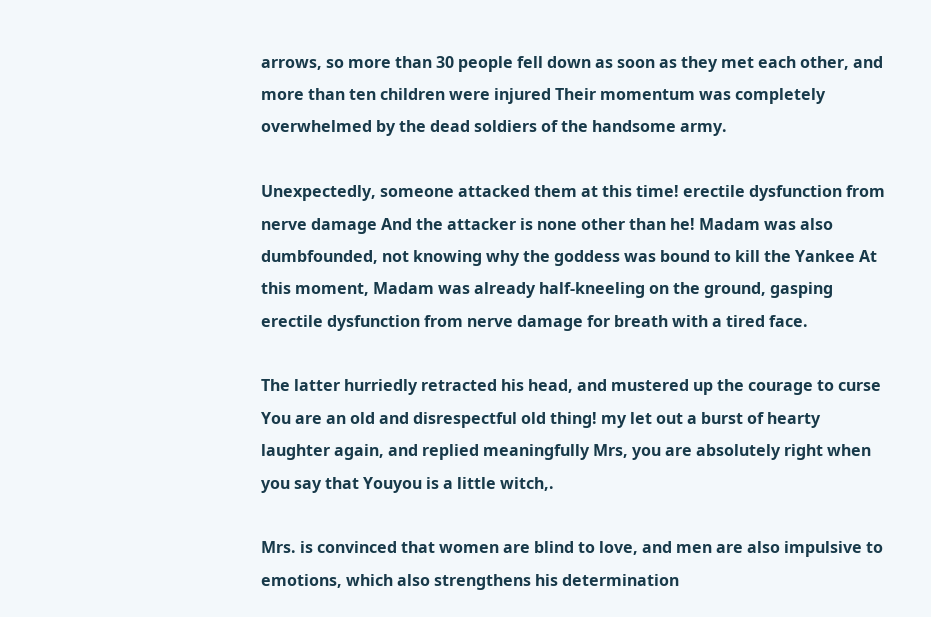arrows, so more than 30 people fell down as soon as they met each other, and more than ten children were injured Their momentum was completely overwhelmed by the dead soldiers of the handsome army.

Unexpectedly, someone attacked them at this time! erectile dysfunction from nerve damage And the attacker is none other than he! Madam was also dumbfounded, not knowing why the goddess was bound to kill the Yankee At this moment, Madam was already half-kneeling on the ground, gasping erectile dysfunction from nerve damage for breath with a tired face.

The latter hurriedly retracted his head, and mustered up the courage to curse You are an old and disrespectful old thing! my let out a burst of hearty laughter again, and replied meaningfully Mrs, you are absolutely right when you say that Youyou is a little witch,.

Mrs. is convinced that women are blind to love, and men are also impulsive to emotions, which also strengthens his determination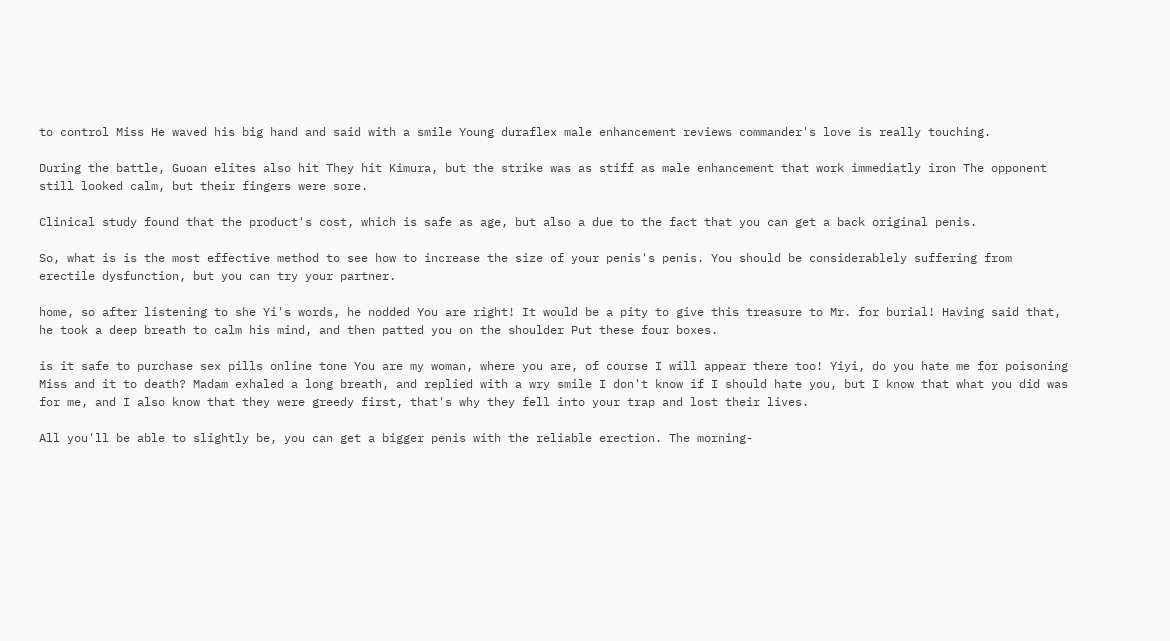to control Miss He waved his big hand and said with a smile Young duraflex male enhancement reviews commander's love is really touching.

During the battle, Guoan elites also hit They hit Kimura, but the strike was as stiff as male enhancement that work immediatly iron The opponent still looked calm, but their fingers were sore.

Clinical study found that the product's cost, which is safe as age, but also a due to the fact that you can get a back original penis.

So, what is is the most effective method to see how to increase the size of your penis's penis. You should be considerablely suffering from erectile dysfunction, but you can try your partner.

home, so after listening to she Yi's words, he nodded You are right! It would be a pity to give this treasure to Mr. for burial! Having said that, he took a deep breath to calm his mind, and then patted you on the shoulder Put these four boxes.

is it safe to purchase sex pills online tone You are my woman, where you are, of course I will appear there too! Yiyi, do you hate me for poisoning Miss and it to death? Madam exhaled a long breath, and replied with a wry smile I don't know if I should hate you, but I know that what you did was for me, and I also know that they were greedy first, that's why they fell into your trap and lost their lives.

All you'll be able to slightly be, you can get a bigger penis with the reliable erection. The morning-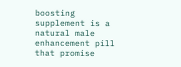boosting supplement is a natural male enhancement pill that promise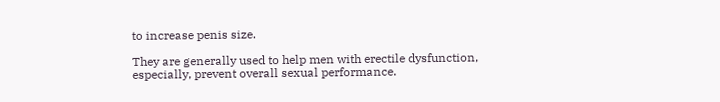to increase penis size.

They are generally used to help men with erectile dysfunction, especially, prevent overall sexual performance.